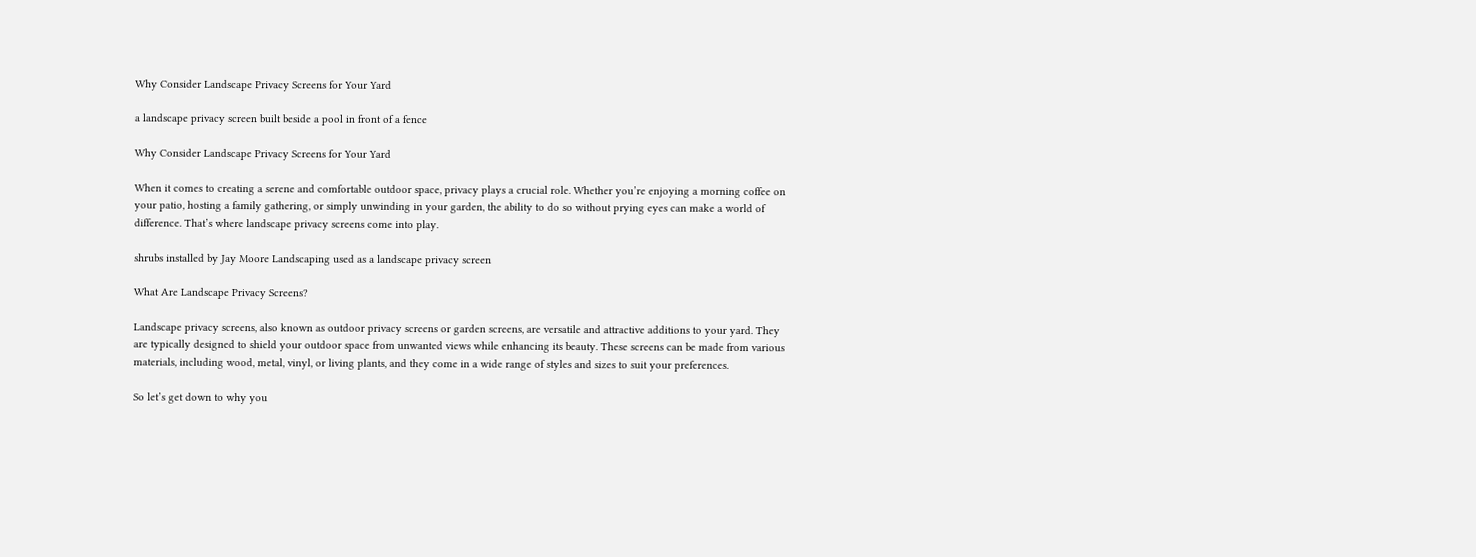Why Consider Landscape Privacy Screens for Your Yard

a landscape privacy screen built beside a pool in front of a fence

Why Consider Landscape Privacy Screens for Your Yard

When it comes to creating a serene and comfortable outdoor space, privacy plays a crucial role. Whether you’re enjoying a morning coffee on your patio, hosting a family gathering, or simply unwinding in your garden, the ability to do so without prying eyes can make a world of difference. That’s where landscape privacy screens come into play.

shrubs installed by Jay Moore Landscaping used as a landscape privacy screen

What Are Landscape Privacy Screens?

Landscape privacy screens, also known as outdoor privacy screens or garden screens, are versatile and attractive additions to your yard. They are typically designed to shield your outdoor space from unwanted views while enhancing its beauty. These screens can be made from various materials, including wood, metal, vinyl, or living plants, and they come in a wide range of styles and sizes to suit your preferences.

So let’s get down to why you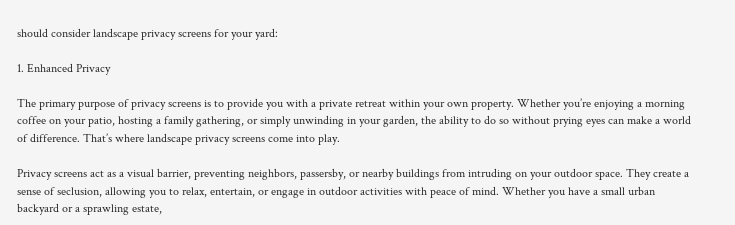should consider landscape privacy screens for your yard:

1. Enhanced Privacy

The primary purpose of privacy screens is to provide you with a private retreat within your own property. Whether you’re enjoying a morning coffee on your patio, hosting a family gathering, or simply unwinding in your garden, the ability to do so without prying eyes can make a world of difference. That’s where landscape privacy screens come into play.

Privacy screens act as a visual barrier, preventing neighbors, passersby, or nearby buildings from intruding on your outdoor space. They create a sense of seclusion, allowing you to relax, entertain, or engage in outdoor activities with peace of mind. Whether you have a small urban backyard or a sprawling estate,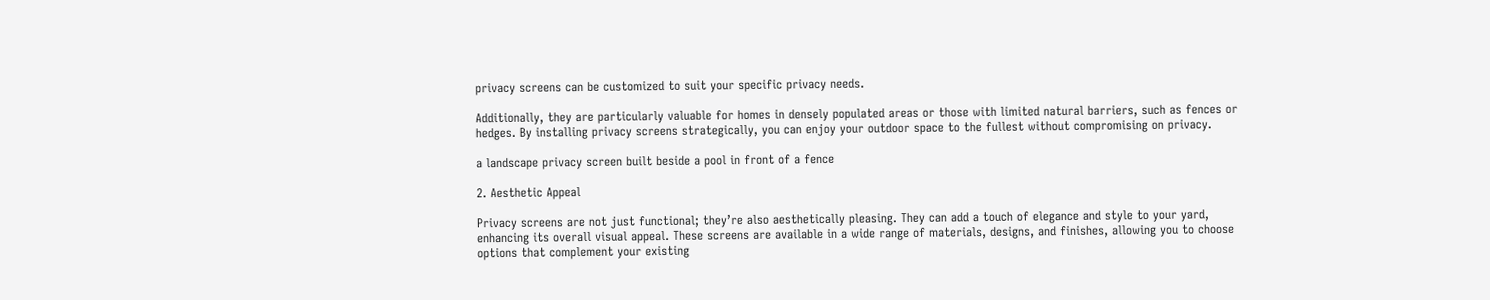privacy screens can be customized to suit your specific privacy needs.

Additionally, they are particularly valuable for homes in densely populated areas or those with limited natural barriers, such as fences or hedges. By installing privacy screens strategically, you can enjoy your outdoor space to the fullest without compromising on privacy.

a landscape privacy screen built beside a pool in front of a fence

2. Aesthetic Appeal

Privacy screens are not just functional; they’re also aesthetically pleasing. They can add a touch of elegance and style to your yard, enhancing its overall visual appeal. These screens are available in a wide range of materials, designs, and finishes, allowing you to choose options that complement your existing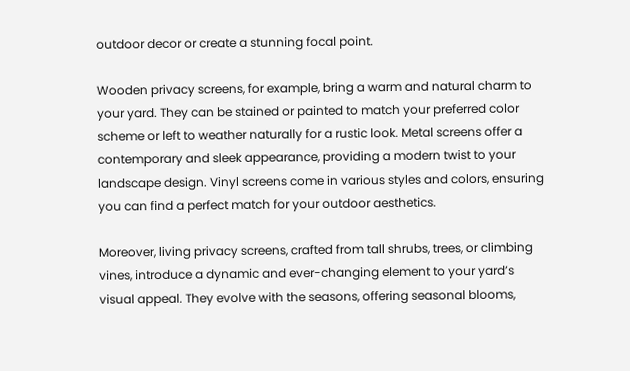outdoor decor or create a stunning focal point.

Wooden privacy screens, for example, bring a warm and natural charm to your yard. They can be stained or painted to match your preferred color scheme or left to weather naturally for a rustic look. Metal screens offer a contemporary and sleek appearance, providing a modern twist to your landscape design. Vinyl screens come in various styles and colors, ensuring you can find a perfect match for your outdoor aesthetics.

Moreover, living privacy screens, crafted from tall shrubs, trees, or climbing vines, introduce a dynamic and ever-changing element to your yard’s visual appeal. They evolve with the seasons, offering seasonal blooms,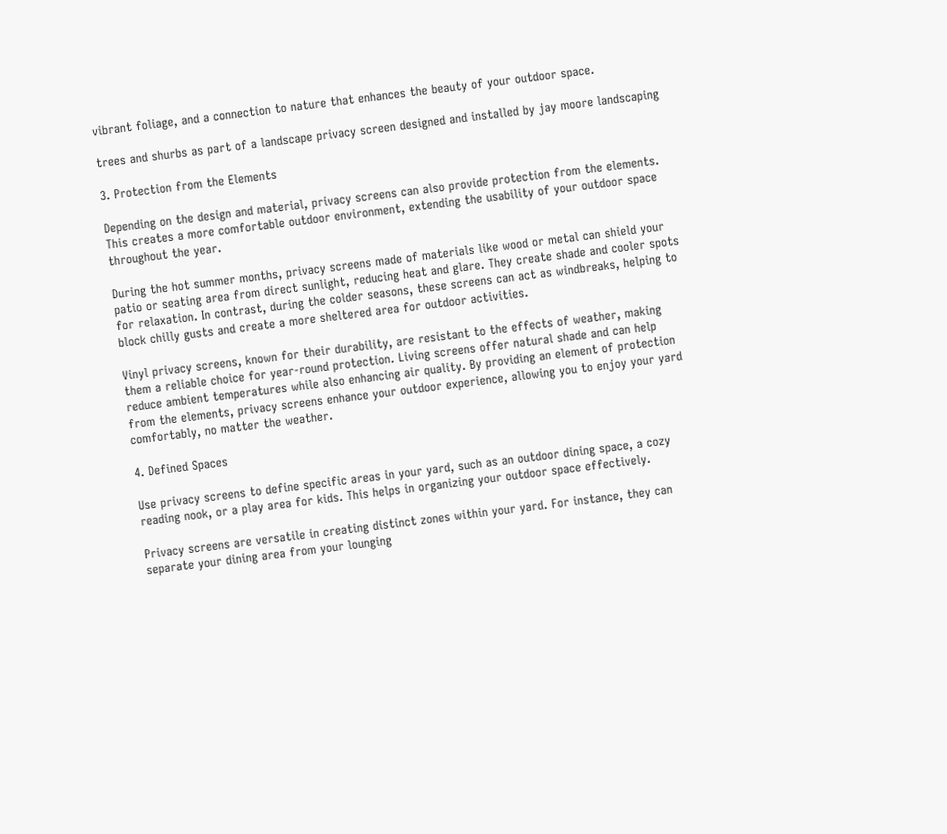vibrant foliage, and a connection to nature that enhances the beauty of your outdoor space.

trees and shurbs as part of a landscape privacy screen designed and installed by jay moore landscaping

3. Protection from the Elements

Depending on the design and material, privacy screens can also provide protection from the elements. This creates a more comfortable outdoor environment, extending the usability of your outdoor space throughout the year.

During the hot summer months, privacy screens made of materials like wood or metal can shield your patio or seating area from direct sunlight, reducing heat and glare. They create shade and cooler spots for relaxation. In contrast, during the colder seasons, these screens can act as windbreaks, helping to block chilly gusts and create a more sheltered area for outdoor activities.

Vinyl privacy screens, known for their durability, are resistant to the effects of weather, making them a reliable choice for year-round protection. Living screens offer natural shade and can help reduce ambient temperatures while also enhancing air quality. By providing an element of protection from the elements, privacy screens enhance your outdoor experience, allowing you to enjoy your yard comfortably, no matter the weather.

4. Defined Spaces

Use privacy screens to define specific areas in your yard, such as an outdoor dining space, a cozy reading nook, or a play area for kids. This helps in organizing your outdoor space effectively.

Privacy screens are versatile in creating distinct zones within your yard. For instance, they can separate your dining area from your lounging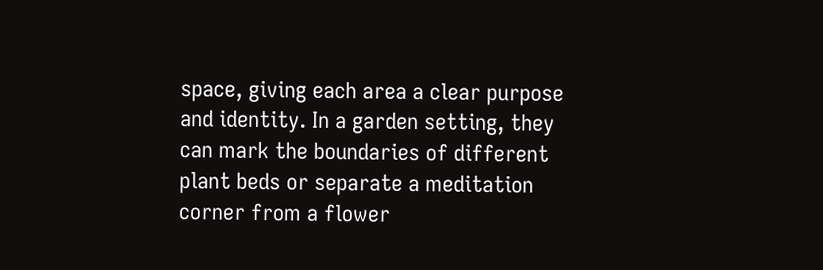space, giving each area a clear purpose and identity. In a garden setting, they can mark the boundaries of different plant beds or separate a meditation corner from a flower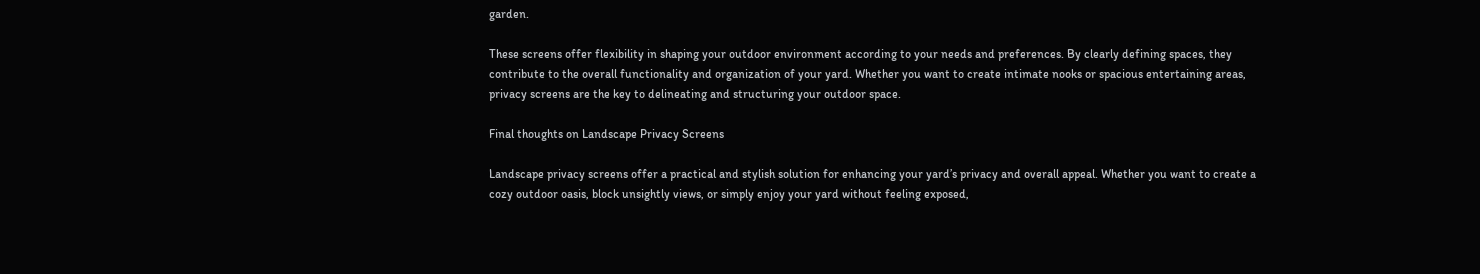garden.

These screens offer flexibility in shaping your outdoor environment according to your needs and preferences. By clearly defining spaces, they contribute to the overall functionality and organization of your yard. Whether you want to create intimate nooks or spacious entertaining areas, privacy screens are the key to delineating and structuring your outdoor space.

Final thoughts on Landscape Privacy Screens

Landscape privacy screens offer a practical and stylish solution for enhancing your yard’s privacy and overall appeal. Whether you want to create a cozy outdoor oasis, block unsightly views, or simply enjoy your yard without feeling exposed,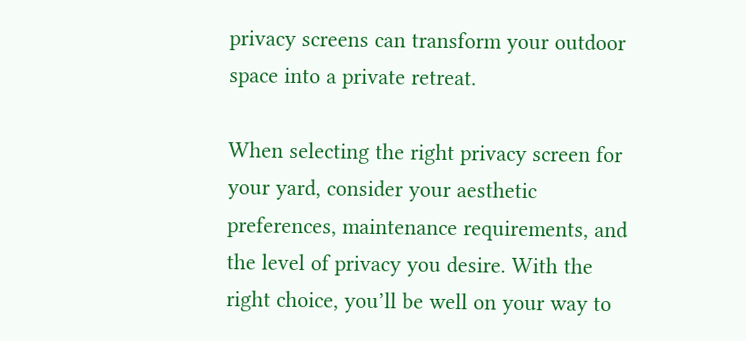privacy screens can transform your outdoor space into a private retreat.

When selecting the right privacy screen for your yard, consider your aesthetic preferences, maintenance requirements, and the level of privacy you desire. With the right choice, you’ll be well on your way to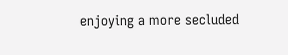enjoying a more secluded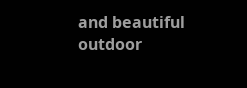and beautiful outdoor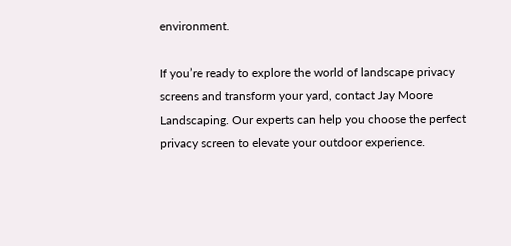environment.

If you’re ready to explore the world of landscape privacy screens and transform your yard, contact Jay Moore Landscaping. Our experts can help you choose the perfect privacy screen to elevate your outdoor experience.